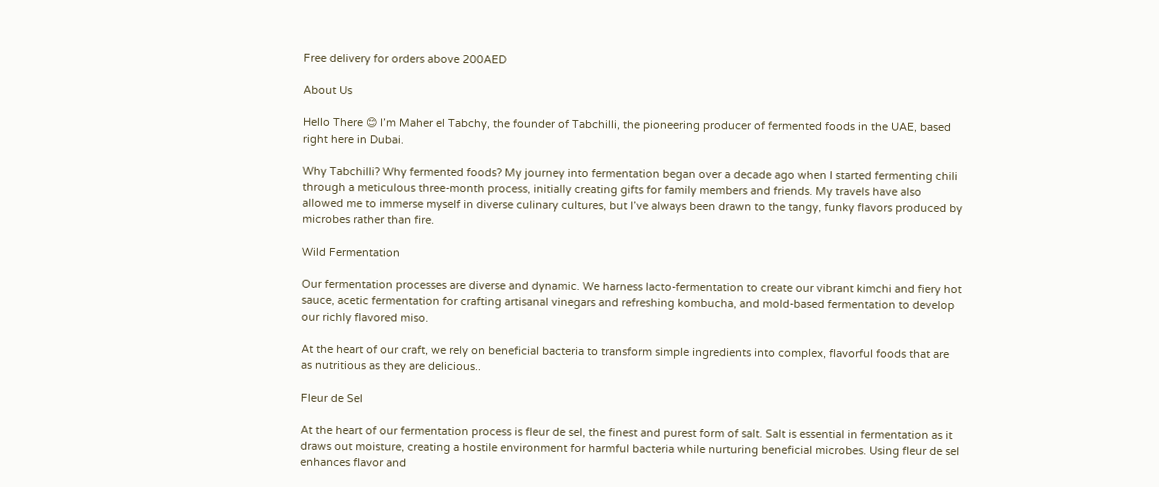Free delivery for orders above 200AED

About Us

Hello There 😊 I’m Maher el Tabchy, the founder of Tabchilli, the pioneering producer of fermented foods in the UAE, based right here in Dubai.

Why Tabchilli? Why fermented foods? My journey into fermentation began over a decade ago when I started fermenting chili through a meticulous three-month process, initially creating gifts for family members and friends. My travels have also allowed me to immerse myself in diverse culinary cultures, but I’ve always been drawn to the tangy, funky flavors produced by microbes rather than fire.

Wild Fermentation

Our fermentation processes are diverse and dynamic. We harness lacto-fermentation to create our vibrant kimchi and fiery hot sauce, acetic fermentation for crafting artisanal vinegars and refreshing kombucha, and mold-based fermentation to develop our richly flavored miso.

At the heart of our craft, we rely on beneficial bacteria to transform simple ingredients into complex, flavorful foods that are as nutritious as they are delicious..

Fleur de Sel

At the heart of our fermentation process is fleur de sel, the finest and purest form of salt. Salt is essential in fermentation as it draws out moisture, creating a hostile environment for harmful bacteria while nurturing beneficial microbes. Using fleur de sel enhances flavor and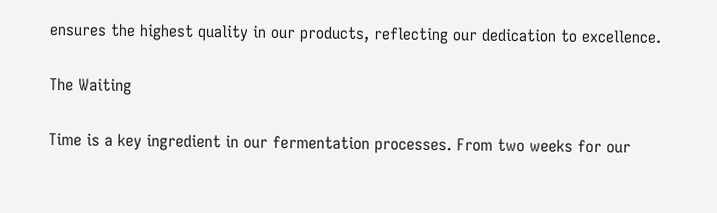ensures the highest quality in our products, reflecting our dedication to excellence.

The Waiting

Time is a key ingredient in our fermentation processes. From two weeks for our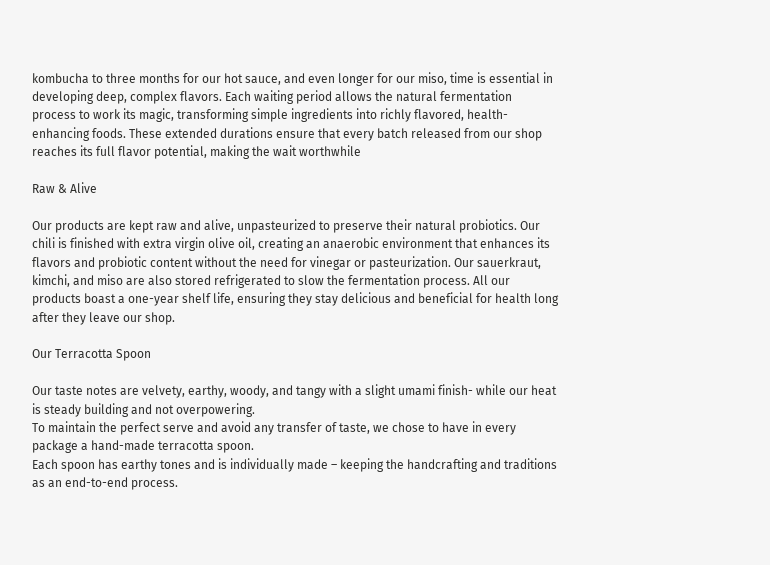kombucha to three months for our hot sauce, and even longer for our miso, time is essential in developing deep, complex flavors. Each waiting period allows the natural fermentation process to work its magic, transforming simple ingredients into richly flavored, health-enhancing foods. These extended durations ensure that every batch released from our shop reaches its full flavor potential, making the wait worthwhile

Raw & Alive

Our products are kept raw and alive, unpasteurized to preserve their natural probiotics. Our chili is finished with extra virgin olive oil, creating an anaerobic environment that enhances its flavors and probiotic content without the need for vinegar or pasteurization. Our sauerkraut, kimchi, and miso are also stored refrigerated to slow the fermentation process. All our products boast a one-year shelf life, ensuring they stay delicious and beneficial for health long after they leave our shop.

Our Terracotta Spoon

Our taste notes are velvety, earthy, woody, and tangy with a slight umami finish- while our heat is steady building and not overpowering.
To maintain the perfect serve and avoid any transfer of taste, we chose to have in every package a hand-made terracotta spoon.
Each spoon has earthy tones and is individually made – keeping the handcrafting and traditions as an end-to-end process.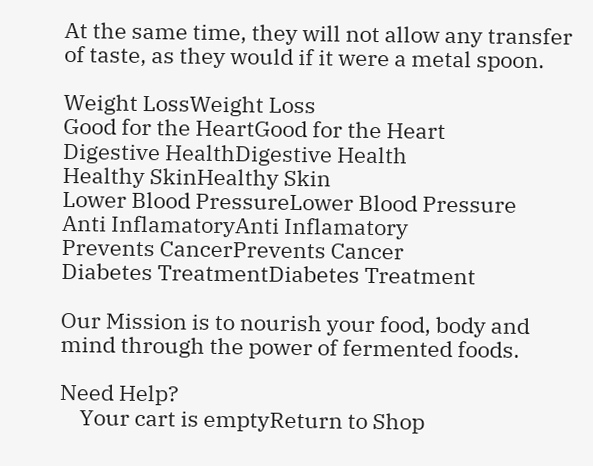At the same time, they will not allow any transfer of taste, as they would if it were a metal spoon.

Weight LossWeight Loss
Good for the HeartGood for the Heart
Digestive HealthDigestive Health
Healthy SkinHealthy Skin
Lower Blood PressureLower Blood Pressure
Anti InflamatoryAnti Inflamatory
Prevents CancerPrevents Cancer
Diabetes TreatmentDiabetes Treatment

Our Mission is to nourish your food, body and mind through the power of fermented foods.

Need Help?
    Your cart is emptyReturn to Shop